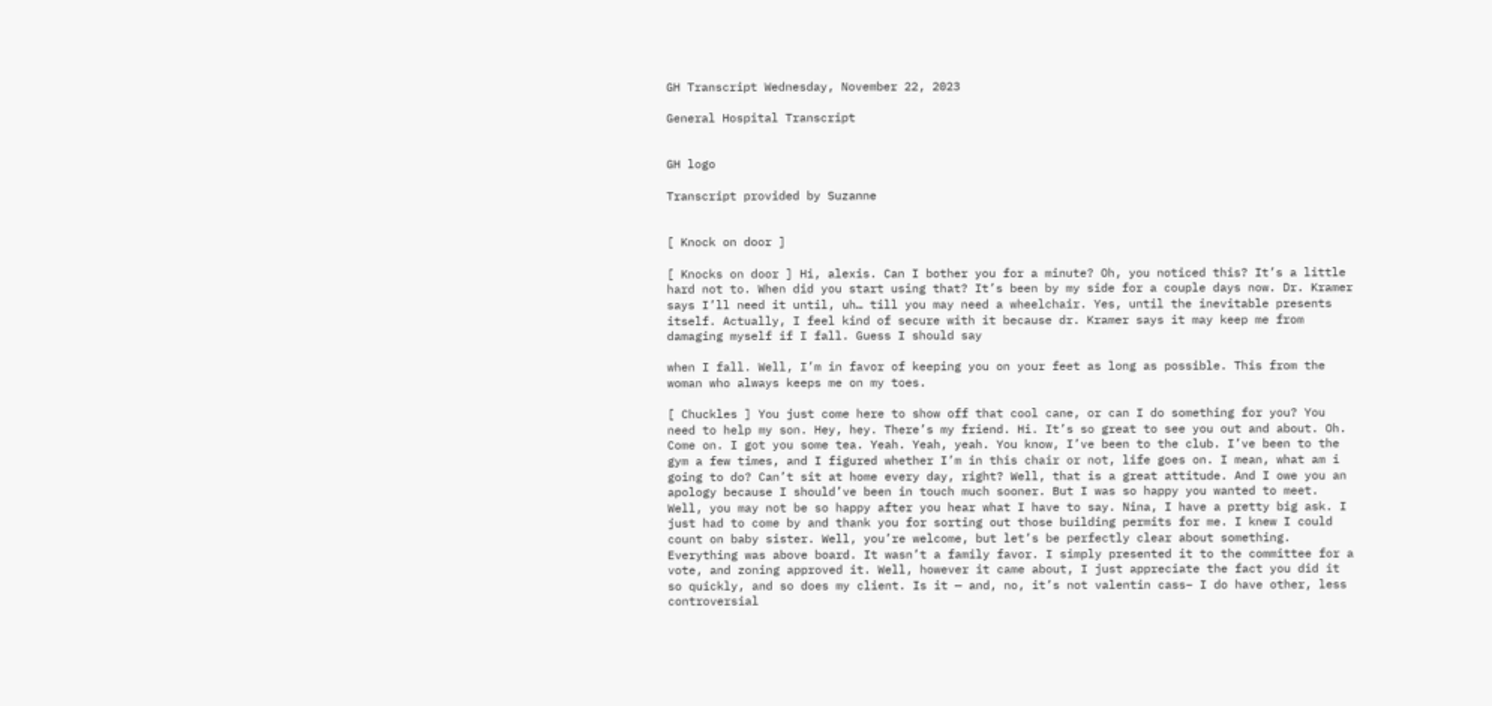GH Transcript Wednesday, November 22, 2023

General Hospital Transcript


GH logo

Transcript provided by Suzanne


[ Knock on door ]

[ Knocks on door ] Hi, alexis. Can I bother you for a minute? Oh, you noticed this? It’s a little hard not to. When did you start using that? It’s been by my side for a couple days now. Dr. Kramer says I’ll need it until, uh… till you may need a wheelchair. Yes, until the inevitable presents itself. Actually, I feel kind of secure with it because dr. Kramer says it may keep me from damaging myself if I fall. Guess I should say

when I fall. Well, I’m in favor of keeping you on your feet as long as possible. This from the woman who always keeps me on my toes.

[ Chuckles ] You just come here to show off that cool cane, or can I do something for you? You need to help my son. Hey, hey. There’s my friend. Hi. It’s so great to see you out and about. Oh. Come on. I got you some tea. Yeah. Yeah, yeah. You know, I’ve been to the club. I’ve been to the gym a few times, and I figured whether I’m in this chair or not, life goes on. I mean, what am i going to do? Can’t sit at home every day, right? Well, that is a great attitude. And I owe you an apology because I should’ve been in touch much sooner. But I was so happy you wanted to meet. Well, you may not be so happy after you hear what I have to say. Nina, I have a pretty big ask. I just had to come by and thank you for sorting out those building permits for me. I knew I could count on baby sister. Well, you’re welcome, but let’s be perfectly clear about something. Everything was above board. It wasn’t a family favor. I simply presented it to the committee for a vote, and zoning approved it. Well, however it came about, I just appreciate the fact you did it so quickly, and so does my client. Is it — and, no, it’s not valentin cass– I do have other, less controversial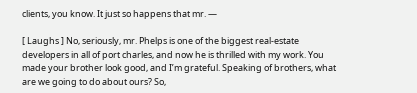clients, you know. It just so happens that mr. —

[ Laughs ] No, seriously, mr. Phelps is one of the biggest real-estate developers in all of port charles, and now he is thrilled with my work. You made your brother look good, and I’m grateful. Speaking of brothers, what are we going to do about ours? So,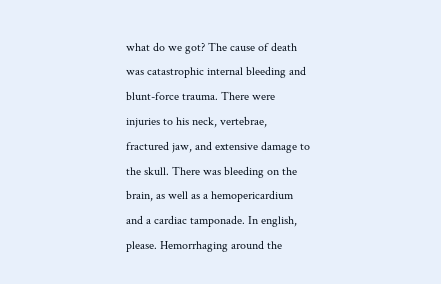what do we got? The cause of death was catastrophic internal bleeding and blunt-force trauma. There were injuries to his neck, vertebrae, fractured jaw, and extensive damage to the skull. There was bleeding on the brain, as well as a hemopericardium and a cardiac tamponade. In english, please. Hemorrhaging around the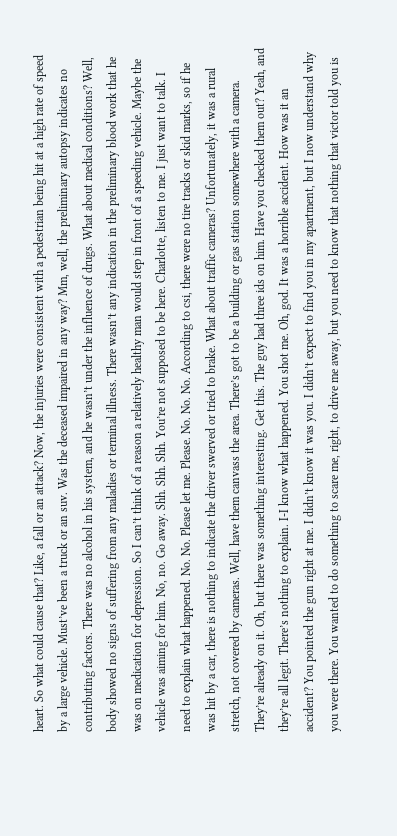heart. So what could cause that? Like, a fall or an attack? Now, the injuries were consistent with a pedestrian being hit at a high rate of speed by a large vehicle. Must’ve been a truck or an suv. Was the deceased impaired in any way? Mm, well, the preliminary autopsy indicates no contributing factors. There was no alcohol in his system, and he wasn’t under the influence of drugs. What about medical conditions? Well, body showed no signs of suffering from any maladies or terminal illness. There wasn’t any indication in the preliminary blood work that he was on medication for depression. So I can’t think of a reason a relatively healthy man would step in front of a speeding vehicle. Maybe the vehicle was aiming for him. No, no. Go away. Shh. Shh. Shh. You’re not supposed to be here. Charlotte, listen to me. I just want to talk. I need to explain what happened. No. No. Please let me. Please. No. No. No. According to csi, there were no tire tracks or skid marks, so if he was hit by a car, there is nothing to indicate the driver swerved or tried to brake. What about traffic cameras? Unfortunately, it was a rural stretch, not covered by cameras. Well, have them canvass the area. There’s got to be a building or gas station somewhere with a camera. They’re already on it. Oh, but there was something interesting. Get this. The guy had three ids on him. Have you checked them out? Yeah, and they’re all legit. There’s nothing to explain. I-I know what happened. You shot me. Oh, god. It was a horrible accident. How was it an accident? You pointed the gun right at me. I didn’t know it was you. I didn’t expect to find you in my apartment, but I now understand why you were there. You wanted to do something to scare me, right, to drive me away, but you need to know that nothing that victor told you is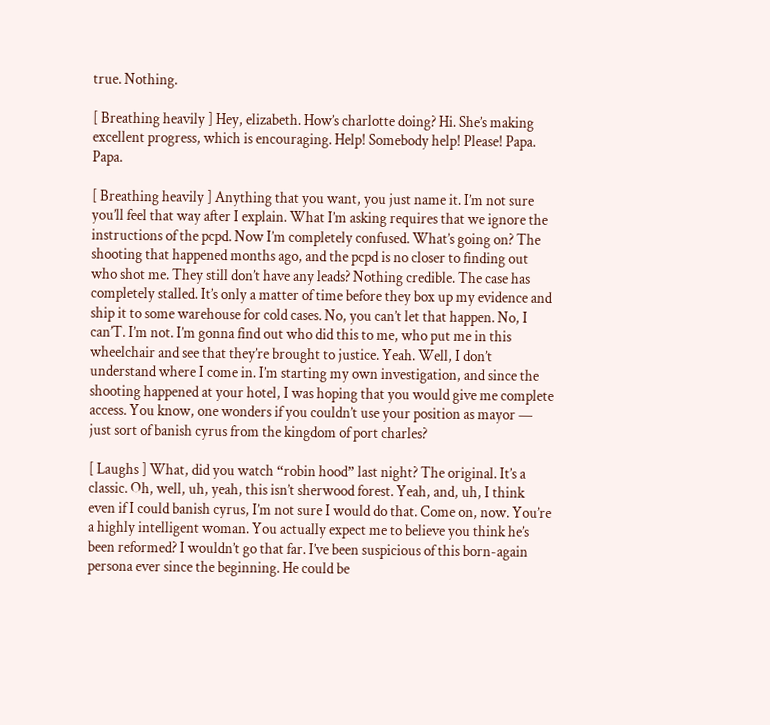true. Nothing.

[ Breathing heavily ] Hey, elizabeth. How’s charlotte doing? Hi. She’s making excellent progress, which is encouraging. Help! Somebody help! Please! Papa. Papa.

[ Breathing heavily ] Anything that you want, you just name it. I’m not sure you’ll feel that way after I explain. What I’m asking requires that we ignore the instructions of the pcpd. Now I’m completely confused. What’s going on? The shooting that happened months ago, and the pcpd is no closer to finding out who shot me. They still don’t have any leads? Nothing credible. The case has completely stalled. It’s only a matter of time before they box up my evidence and ship it to some warehouse for cold cases. No, you can’t let that happen. No, I can’T. I’m not. I’m gonna find out who did this to me, who put me in this wheelchair and see that they’re brought to justice. Yeah. Well, I don’t understand where I come in. I’m starting my own investigation, and since the shooting happened at your hotel, I was hoping that you would give me complete access. You know, one wonders if you couldn’t use your position as mayor — just sort of banish cyrus from the kingdom of port charles?

[ Laughs ] What, did you watch “robin hood” last night? The original. It’s a classic. Oh, well, uh, yeah, this isn’t sherwood forest. Yeah, and, uh, I think even if I could banish cyrus, I’m not sure I would do that. Come on, now. You’re a highly intelligent woman. You actually expect me to believe you think he’s been reformed? I wouldn’t go that far. I’ve been suspicious of this born-again persona ever since the beginning. He could be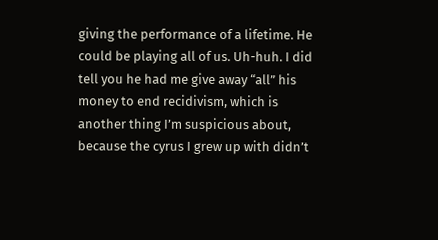giving the performance of a lifetime. He could be playing all of us. Uh-huh. I did tell you he had me give away “all” his money to end recidivism, which is another thing I’m suspicious about, because the cyrus I grew up with didn’t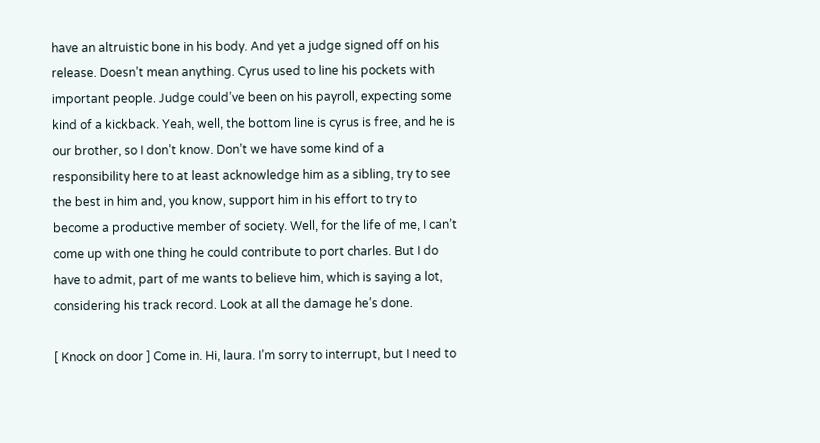have an altruistic bone in his body. And yet a judge signed off on his release. Doesn’t mean anything. Cyrus used to line his pockets with important people. Judge could’ve been on his payroll, expecting some kind of a kickback. Yeah, well, the bottom line is cyrus is free, and he is our brother, so I don’t know. Don’t we have some kind of a responsibility here to at least acknowledge him as a sibling, try to see the best in him and, you know, support him in his effort to try to become a productive member of society. Well, for the life of me, I can’t come up with one thing he could contribute to port charles. But I do have to admit, part of me wants to believe him, which is saying a lot, considering his track record. Look at all the damage he’s done.

[ Knock on door ] Come in. Hi, laura. I’m sorry to interrupt, but I need to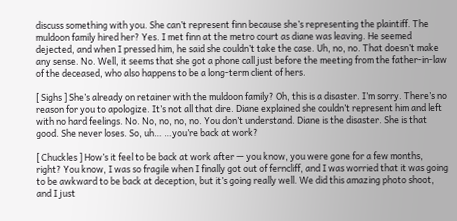discuss something with you. She can’t represent finn because she’s representing the plaintiff. The muldoon family hired her? Yes. I met finn at the metro court as diane was leaving. He seemed dejected, and when I pressed him, he said she couldn’t take the case. Uh, no, no. That doesn’t make any sense. No. Well, it seems that she got a phone call just before the meeting from the father-in-law of the deceased, who also happens to be a long-term client of hers.

[ Sighs ] She’s already on retainer with the muldoon family? Oh, this is a disaster. I’m sorry. There’s no reason for you to apologize. It’s not all that dire. Diane explained she couldn’t represent him and left with no hard feelings. No. No, no, no, no. You don’t understand. Diane is the disaster. She is that good. She never loses. So, uh… …you’re back at work?

[ Chuckles ] How’s it feel to be back at work after — you know, you were gone for a few months, right? You know, I was so fragile when I finally got out of ferncliff, and I was worried that it was going to be awkward to be back at deception, but it’s going really well. We did this amazing photo shoot, and I just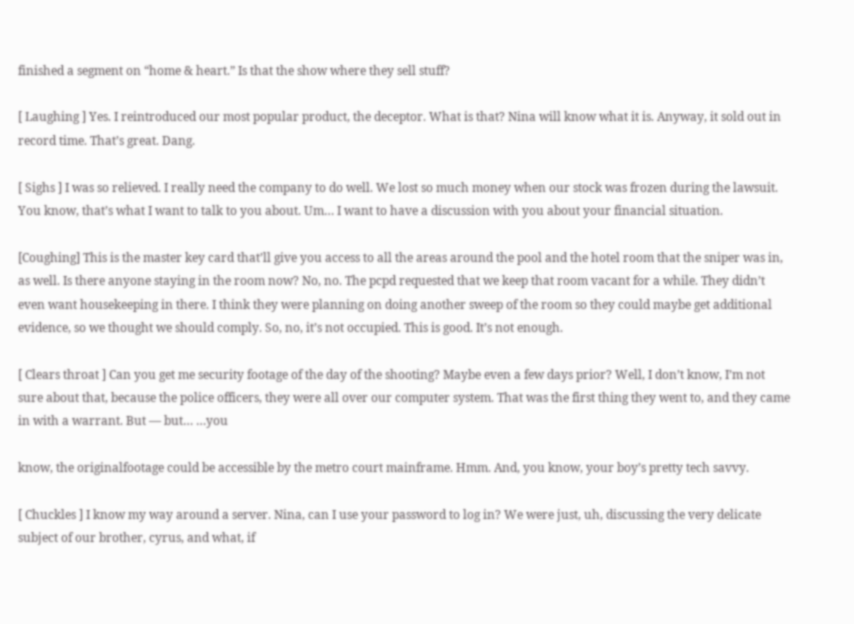finished a segment on “home & heart.” Is that the show where they sell stuff?

[ Laughing ] Yes. I reintroduced our most popular product, the deceptor. What is that? Nina will know what it is. Anyway, it sold out in record time. That’s great. Dang.

[ Sighs ] I was so relieved. I really need the company to do well. We lost so much money when our stock was frozen during the lawsuit. You know, that’s what I want to talk to you about. Um… I want to have a discussion with you about your financial situation.

[Coughing] This is the master key card that’ll give you access to all the areas around the pool and the hotel room that the sniper was in, as well. Is there anyone staying in the room now? No, no. The pcpd requested that we keep that room vacant for a while. They didn’t even want housekeeping in there. I think they were planning on doing another sweep of the room so they could maybe get additional evidence, so we thought we should comply. So, no, it’s not occupied. This is good. It’s not enough.

[ Clears throat ] Can you get me security footage of the day of the shooting? Maybe even a few days prior? Well, I don’t know, I’m not sure about that, because the police officers, they were all over our computer system. That was the first thing they went to, and they came in with a warrant. But — but… …you

know, the originalfootage could be accessible by the metro court mainframe. Hmm. And, you know, your boy’s pretty tech savvy.

[ Chuckles ] I know my way around a server. Nina, can I use your password to log in? We were just, uh, discussing the very delicate subject of our brother, cyrus, and what, if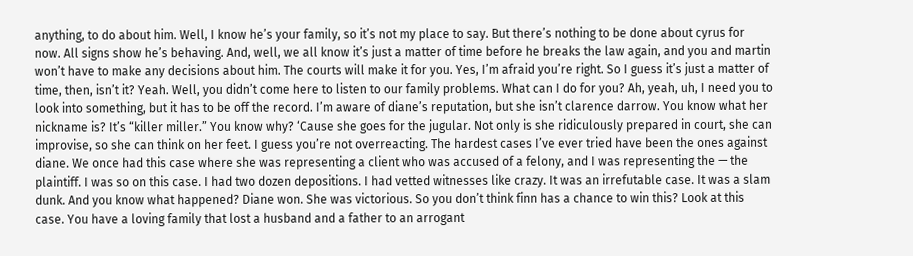anything, to do about him. Well, I know he’s your family, so it’s not my place to say. But there’s nothing to be done about cyrus for now. All signs show he’s behaving. And, well, we all know it’s just a matter of time before he breaks the law again, and you and martin won’t have to make any decisions about him. The courts will make it for you. Yes, I’m afraid you’re right. So I guess it’s just a matter of time, then, isn’t it? Yeah. Well, you didn’t come here to listen to our family problems. What can I do for you? Ah, yeah, uh, I need you to look into something, but it has to be off the record. I’m aware of diane’s reputation, but she isn’t clarence darrow. You know what her nickname is? It’s “killer miller.” You know why? ‘Cause she goes for the jugular. Not only is she ridiculously prepared in court, she can improvise, so she can think on her feet. I guess you’re not overreacting. The hardest cases I’ve ever tried have been the ones against diane. We once had this case where she was representing a client who was accused of a felony, and I was representing the — the plaintiff. I was so on this case. I had two dozen depositions. I had vetted witnesses like crazy. It was an irrefutable case. It was a slam dunk. And you know what happened? Diane won. She was victorious. So you don’t think finn has a chance to win this? Look at this case. You have a loving family that lost a husband and a father to an arrogant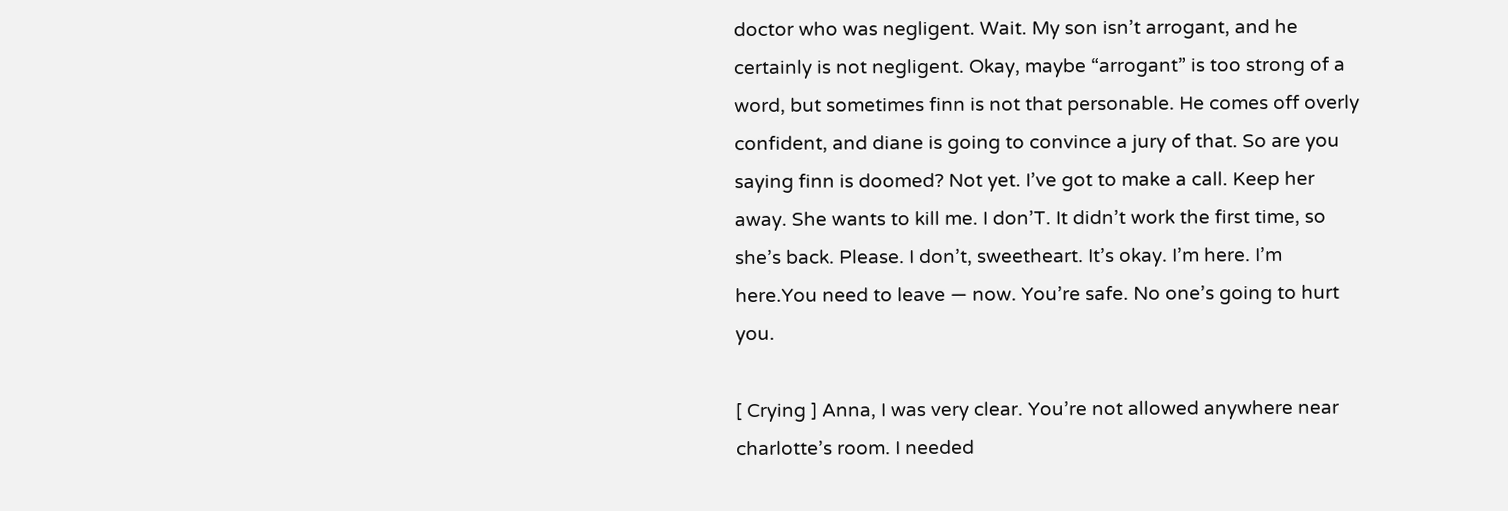doctor who was negligent. Wait. My son isn’t arrogant, and he certainly is not negligent. Okay, maybe “arrogant” is too strong of a word, but sometimes finn is not that personable. He comes off overly confident, and diane is going to convince a jury of that. So are you saying finn is doomed? Not yet. I’ve got to make a call. Keep her away. She wants to kill me. I don’T. It didn’t work the first time, so she’s back. Please. I don’t, sweetheart. It’s okay. I’m here. I’m here.You need to leave — now. You’re safe. No one’s going to hurt you.

[ Crying ] Anna, I was very clear. You’re not allowed anywhere near charlotte’s room. I needed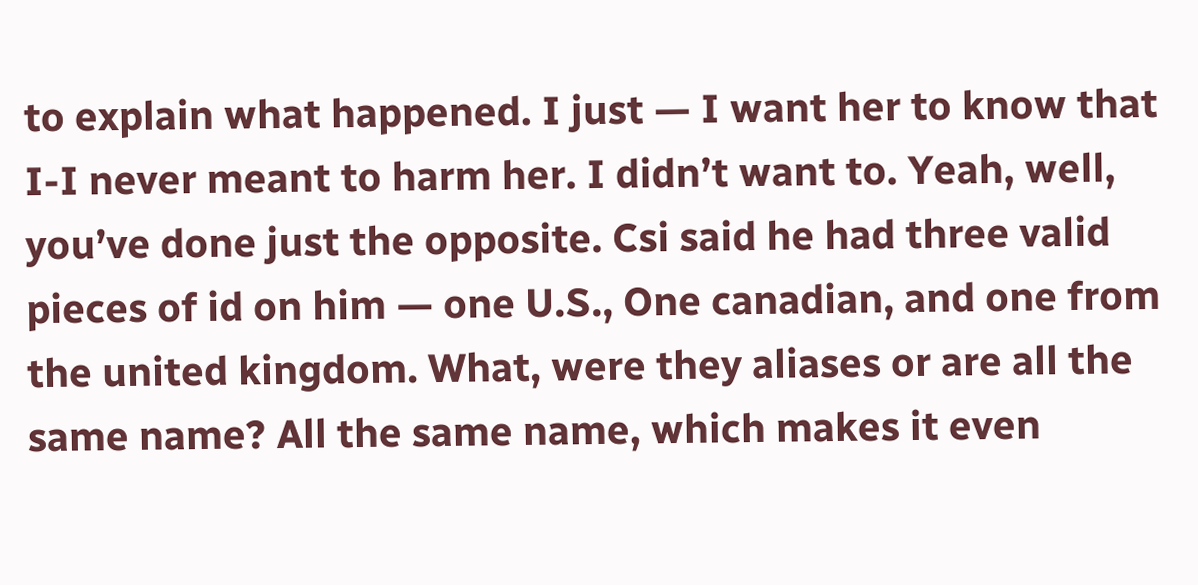to explain what happened. I just — I want her to know that I-I never meant to harm her. I didn’t want to. Yeah, well, you’ve done just the opposite. Csi said he had three valid pieces of id on him — one U.S., One canadian, and one from the united kingdom. What, were they aliases or are all the same name? All the same name, which makes it even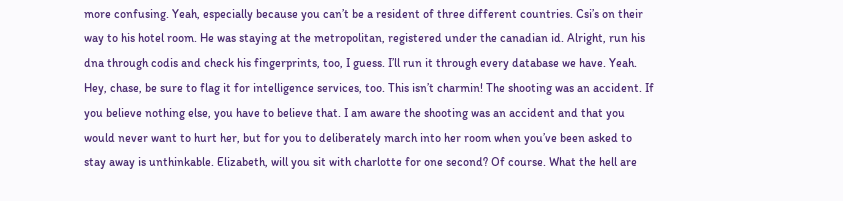more confusing. Yeah, especially because you can’t be a resident of three different countries. Csi’s on their way to his hotel room. He was staying at the metropolitan, registered under the canadian id. Alright, run his dna through codis and check his fingerprints, too, I guess. I’ll run it through every database we have. Yeah. Hey, chase, be sure to flag it for intelligence services, too. This isn’t charmin! The shooting was an accident. If you believe nothing else, you have to believe that. I am aware the shooting was an accident and that you would never want to hurt her, but for you to deliberately march into her room when you’ve been asked to stay away is unthinkable. Elizabeth, will you sit with charlotte for one second? Of course. What the hell are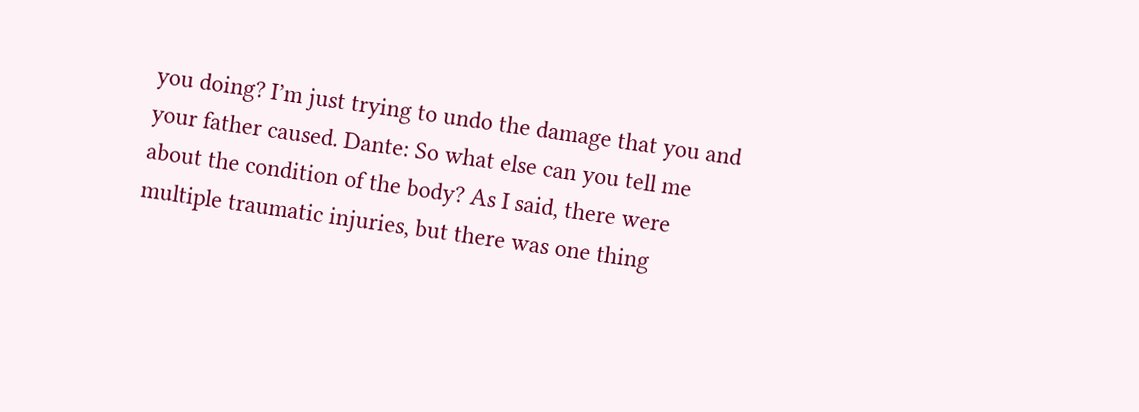you doing? I’m just trying to undo the damage that you and your father caused. Dante: So what else can you tell me about the condition of the body? As I said, there were multiple traumatic injuries, but there was one thing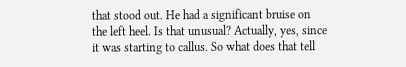that stood out. He had a significant bruise on the left heel. Is that unusual? Actually, yes, since it was starting to callus. So what does that tell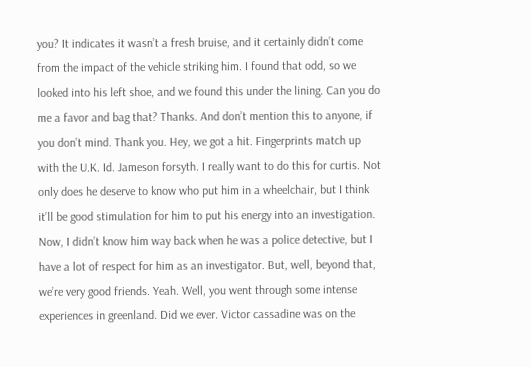you? It indicates it wasn’t a fresh bruise, and it certainly didn’t come from the impact of the vehicle striking him. I found that odd, so we looked into his left shoe, and we found this under the lining. Can you do me a favor and bag that? Thanks. And don’t mention this to anyone, if you don’t mind. Thank you. Hey, we got a hit. Fingerprints match up with the U.K. Id. Jameson forsyth. I really want to do this for curtis. Not only does he deserve to know who put him in a wheelchair, but I think it’ll be good stimulation for him to put his energy into an investigation. Now, I didn’t know him way back when he was a police detective, but I have a lot of respect for him as an investigator. But, well, beyond that, we’re very good friends. Yeah. Well, you went through some intense experiences in greenland. Did we ever. Victor cassadine was on the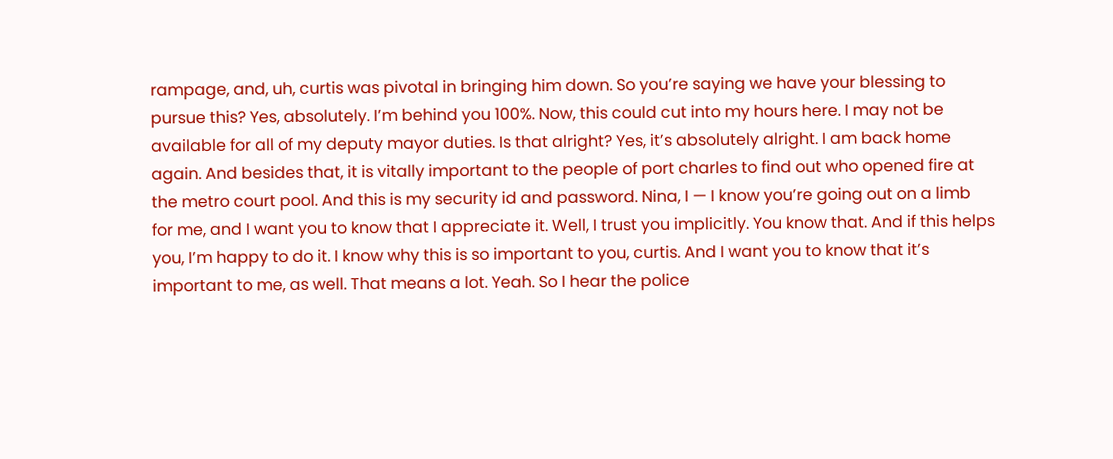rampage, and, uh, curtis was pivotal in bringing him down. So you’re saying we have your blessing to pursue this? Yes, absolutely. I’m behind you 100%. Now, this could cut into my hours here. I may not be available for all of my deputy mayor duties. Is that alright? Yes, it’s absolutely alright. I am back home again. And besides that, it is vitally important to the people of port charles to find out who opened fire at the metro court pool. And this is my security id and password. Nina, I — I know you’re going out on a limb for me, and I want you to know that I appreciate it. Well, I trust you implicitly. You know that. And if this helps you, I’m happy to do it. I know why this is so important to you, curtis. And I want you to know that it’s important to me, as well. That means a lot. Yeah. So I hear the police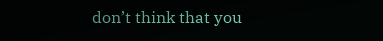don’t think that you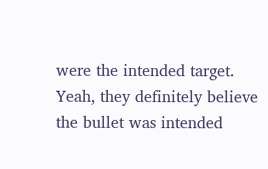were the intended target. Yeah, they definitely believe the bullet was intended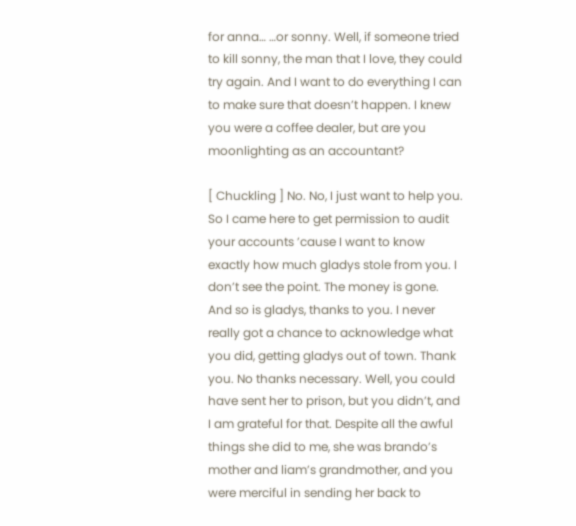for anna… …or sonny. Well, if someone tried to kill sonny, the man that I love, they could try again. And I want to do everything I can to make sure that doesn’t happen. I knew you were a coffee dealer, but are you moonlighting as an accountant?

[ Chuckling ] No. No, I just want to help you. So I came here to get permission to audit your accounts ’cause I want to know exactly how much gladys stole from you. I don’t see the point. The money is gone. And so is gladys, thanks to you. I never really got a chance to acknowledge what you did, getting gladys out of town. Thank you. No thanks necessary. Well, you could have sent her to prison, but you didn’t, and I am grateful for that. Despite all the awful things she did to me, she was brando’s mother and liam’s grandmother, and you were merciful in sending her back to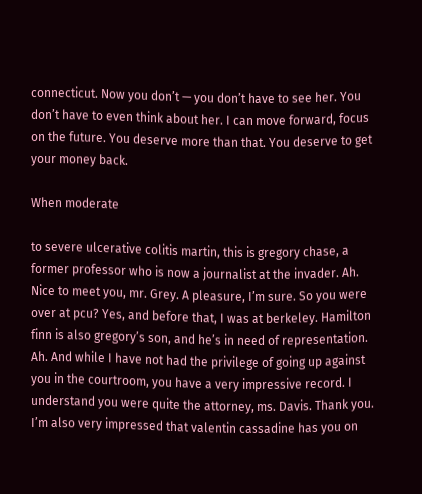connecticut. Now you don’t — you don’t have to see her. You don’t have to even think about her. I can move forward, focus on the future. You deserve more than that. You deserve to get your money back.

When moderate

to severe ulcerative colitis martin, this is gregory chase, a former professor who is now a journalist at the invader. Ah. Nice to meet you, mr. Grey. A pleasure, I’m sure. So you were over at pcu? Yes, and before that, I was at berkeley. Hamilton finn is also gregory’s son, and he’s in need of representation. Ah. And while I have not had the privilege of going up against you in the courtroom, you have a very impressive record. I understand you were quite the attorney, ms. Davis. Thank you. I’m also very impressed that valentin cassadine has you on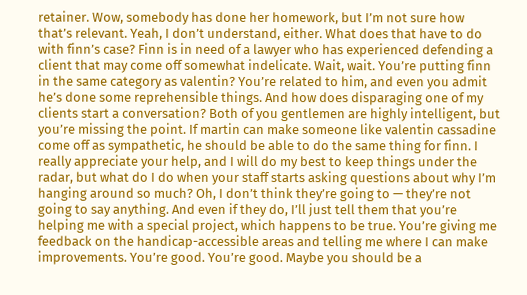retainer. Wow, somebody has done her homework, but I’m not sure how that’s relevant. Yeah, I don’t understand, either. What does that have to do with finn’s case? Finn is in need of a lawyer who has experienced defending a client that may come off somewhat indelicate. Wait, wait. You’re putting finn in the same category as valentin? You’re related to him, and even you admit he’s done some reprehensible things. And how does disparaging one of my clients start a conversation? Both of you gentlemen are highly intelligent, but you’re missing the point. If martin can make someone like valentin cassadine come off as sympathetic, he should be able to do the same thing for finn. I really appreciate your help, and I will do my best to keep things under the radar, but what do I do when your staff starts asking questions about why I’m hanging around so much? Oh, I don’t think they’re going to — they’re not going to say anything. And even if they do, I’ll just tell them that you’re helping me with a special project, which happens to be true. You’re giving me feedback on the handicap-accessible areas and telling me where I can make improvements. You’re good. You’re good. Maybe you should be a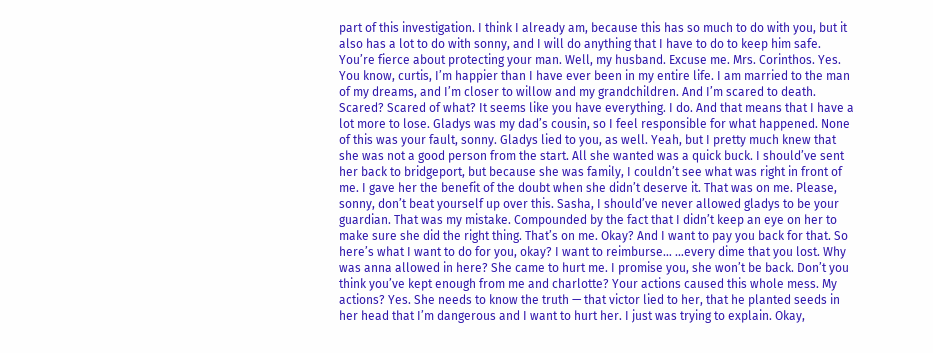part of this investigation. I think I already am, because this has so much to do with you, but it also has a lot to do with sonny, and I will do anything that I have to do to keep him safe. You’re fierce about protecting your man. Well, my husband. Excuse me. Mrs. Corinthos. Yes. You know, curtis, I’m happier than I have ever been in my entire life. I am married to the man of my dreams, and I’m closer to willow and my grandchildren. And I’m scared to death. Scared? Scared of what? It seems like you have everything. I do. And that means that I have a lot more to lose. Gladys was my dad’s cousin, so I feel responsible for what happened. None of this was your fault, sonny. Gladys lied to you, as well. Yeah, but I pretty much knew that she was not a good person from the start. All she wanted was a quick buck. I should’ve sent her back to bridgeport, but because she was family, I couldn’t see what was right in front of me. I gave her the benefit of the doubt when she didn’t deserve it. That was on me. Please, sonny, don’t beat yourself up over this. Sasha, I should’ve never allowed gladys to be your guardian. That was my mistake. Compounded by the fact that I didn’t keep an eye on her to make sure she did the right thing. That’s on me. Okay? And I want to pay you back for that. So here’s what I want to do for you, okay? I want to reimburse… …every dime that you lost. Why was anna allowed in here? She came to hurt me. I promise you, she won’t be back. Don’t you think you’ve kept enough from me and charlotte? Your actions caused this whole mess. My actions? Yes. She needs to know the truth — that victor lied to her, that he planted seeds in her head that I’m dangerous and I want to hurt her. I just was trying to explain. Okay,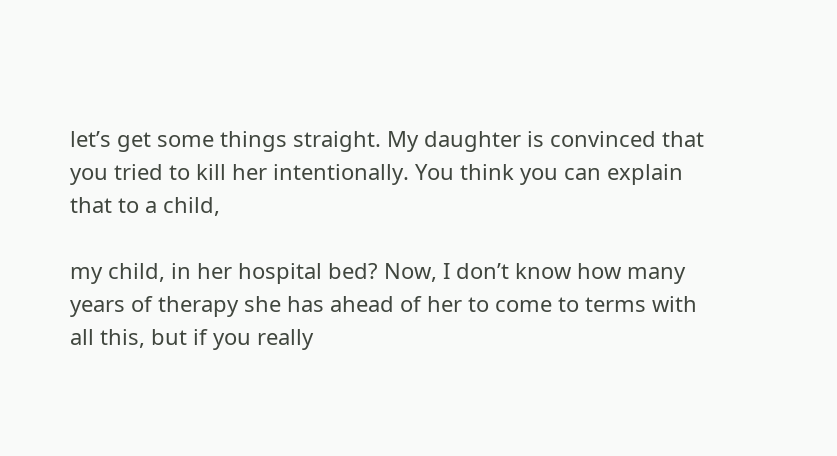let’s get some things straight. My daughter is convinced that you tried to kill her intentionally. You think you can explain that to a child,

my child, in her hospital bed? Now, I don’t know how many years of therapy she has ahead of her to come to terms with all this, but if you really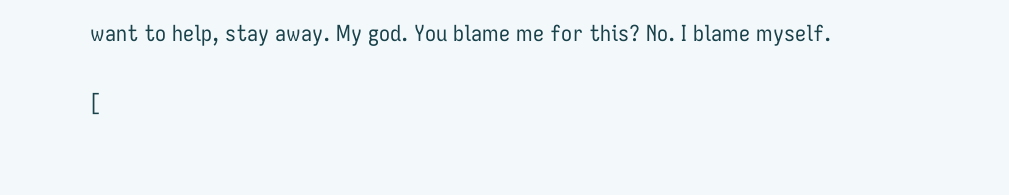want to help, stay away. My god. You blame me for this? No. I blame myself.

[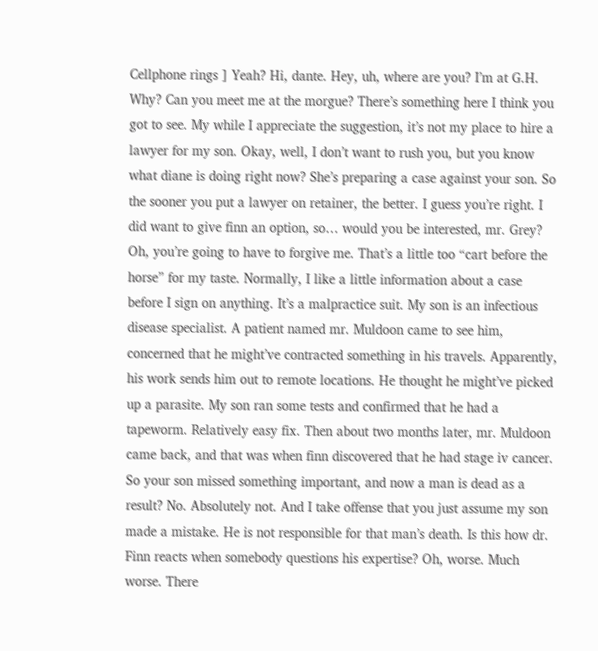Cellphone rings ] Yeah? Hi, dante. Hey, uh, where are you? I’m at G.H. Why? Can you meet me at the morgue? There’s something here I think you got to see. My while I appreciate the suggestion, it’s not my place to hire a lawyer for my son. Okay, well, I don’t want to rush you, but you know what diane is doing right now? She’s preparing a case against your son. So the sooner you put a lawyer on retainer, the better. I guess you’re right. I did want to give finn an option, so… would you be interested, mr. Grey? Oh, you’re going to have to forgive me. That’s a little too “cart before the horse” for my taste. Normally, I like a little information about a case before I sign on anything. It’s a malpractice suit. My son is an infectious disease specialist. A patient named mr. Muldoon came to see him, concerned that he might’ve contracted something in his travels. Apparently, his work sends him out to remote locations. He thought he might’ve picked up a parasite. My son ran some tests and confirmed that he had a tapeworm. Relatively easy fix. Then about two months later, mr. Muldoon came back, and that was when finn discovered that he had stage iv cancer. So your son missed something important, and now a man is dead as a result? No. Absolutely not. And I take offense that you just assume my son made a mistake. He is not responsible for that man’s death. Is this how dr. Finn reacts when somebody questions his expertise? Oh, worse. Much worse. There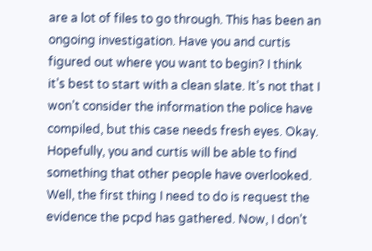are a lot of files to go through. This has been an ongoing investigation. Have you and curtis figured out where you want to begin? I think it’s best to start with a clean slate. It’s not that I won’t consider the information the police have compiled, but this case needs fresh eyes. Okay. Hopefully, you and curtis will be able to find something that other people have overlooked. Well, the first thing I need to do is request the evidence the pcpd has gathered. Now, I don’t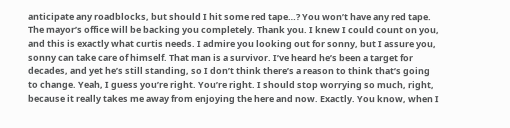anticipate any roadblocks, but should I hit some red tape…? You won’t have any red tape. The mayor’s office will be backing you completely. Thank you. I knew I could count on you, and this is exactly what curtis needs. I admire you looking out for sonny, but I assure you, sonny can take care of himself. That man is a survivor. I’ve heard he’s been a target for decades, and yet he’s still standing, so I don’t think there’s a reason to think that’s going to change. Yeah, I guess you’re right. You’re right. I should stop worrying so much, right, because it really takes me away from enjoying the here and now. Exactly. You know, when I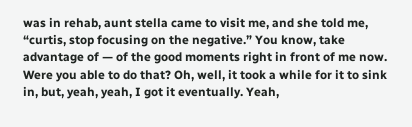was in rehab, aunt stella came to visit me, and she told me, “curtis, stop focusing on the negative.” You know, take advantage of — of the good moments right in front of me now. Were you able to do that? Oh, well, it took a while for it to sink in, but, yeah, yeah, I got it eventually. Yeah,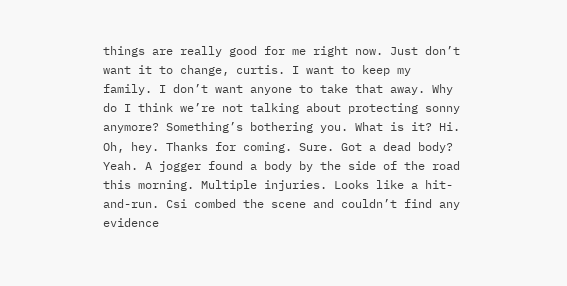things are really good for me right now. Just don’t want it to change, curtis. I want to keep my family. I don’t want anyone to take that away. Why do I think we’re not talking about protecting sonny anymore? Something’s bothering you. What is it? Hi. Oh, hey. Thanks for coming. Sure. Got a dead body? Yeah. A jogger found a body by the side of the road this morning. Multiple injuries. Looks like a hit-and-run. Csi combed the scene and couldn’t find any evidence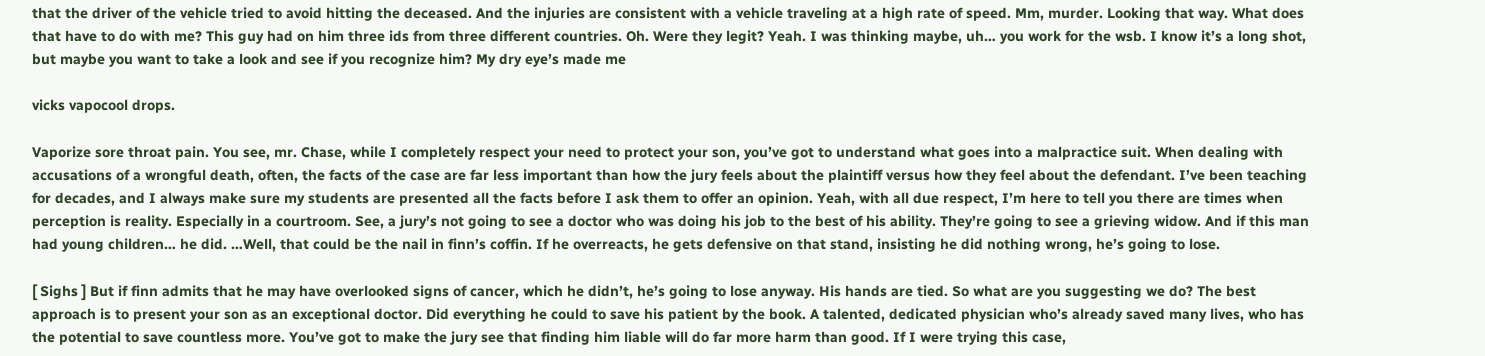that the driver of the vehicle tried to avoid hitting the deceased. And the injuries are consistent with a vehicle traveling at a high rate of speed. Mm, murder. Looking that way. What does that have to do with me? This guy had on him three ids from three different countries. Oh. Were they legit? Yeah. I was thinking maybe, uh… you work for the wsb. I know it’s a long shot, but maybe you want to take a look and see if you recognize him? My dry eye’s made me

vicks vapocool drops.

Vaporize sore throat pain. You see, mr. Chase, while I completely respect your need to protect your son, you’ve got to understand what goes into a malpractice suit. When dealing with accusations of a wrongful death, often, the facts of the case are far less important than how the jury feels about the plaintiff versus how they feel about the defendant. I’ve been teaching for decades, and I always make sure my students are presented all the facts before I ask them to offer an opinion. Yeah, with all due respect, I’m here to tell you there are times when perception is reality. Especially in a courtroom. See, a jury’s not going to see a doctor who was doing his job to the best of his ability. They’re going to see a grieving widow. And if this man had young children… he did. …Well, that could be the nail in finn’s coffin. If he overreacts, he gets defensive on that stand, insisting he did nothing wrong, he’s going to lose.

[ Sighs ] But if finn admits that he may have overlooked signs of cancer, which he didn’t, he’s going to lose anyway. His hands are tied. So what are you suggesting we do? The best approach is to present your son as an exceptional doctor. Did everything he could to save his patient by the book. A talented, dedicated physician who’s already saved many lives, who has the potential to save countless more. You’ve got to make the jury see that finding him liable will do far more harm than good. If I were trying this case,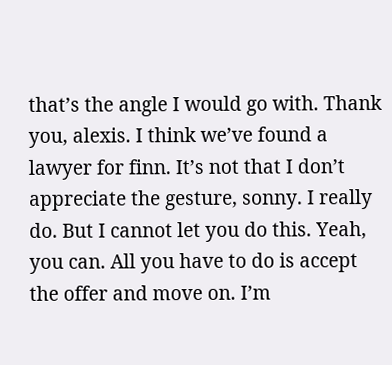that’s the angle I would go with. Thank you, alexis. I think we’ve found a lawyer for finn. It’s not that I don’t appreciate the gesture, sonny. I really do. But I cannot let you do this. Yeah, you can. All you have to do is accept the offer and move on. I’m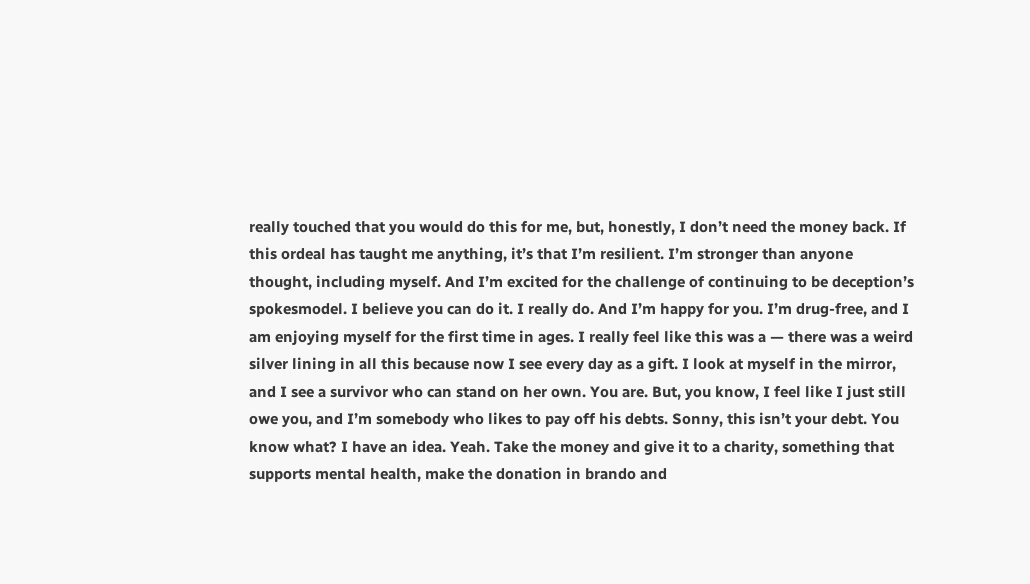really touched that you would do this for me, but, honestly, I don’t need the money back. If this ordeal has taught me anything, it’s that I’m resilient. I’m stronger than anyone thought, including myself. And I’m excited for the challenge of continuing to be deception’s spokesmodel. I believe you can do it. I really do. And I’m happy for you. I’m drug-free, and I am enjoying myself for the first time in ages. I really feel like this was a — there was a weird silver lining in all this because now I see every day as a gift. I look at myself in the mirror, and I see a survivor who can stand on her own. You are. But, you know, I feel like I just still owe you, and I’m somebody who likes to pay off his debts. Sonny, this isn’t your debt. You know what? I have an idea. Yeah. Take the money and give it to a charity, something that supports mental health, make the donation in brando and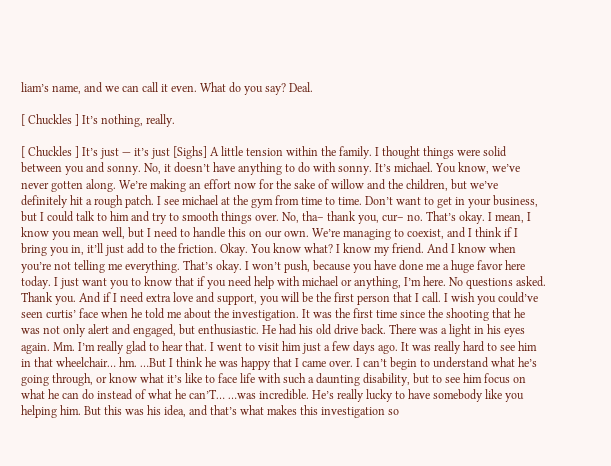liam’s name, and we can call it even. What do you say? Deal.

[ Chuckles ] It’s nothing, really.

[ Chuckles ] It’s just — it’s just [Sighs] A little tension within the family. I thought things were solid between you and sonny. No, it doesn’t have anything to do with sonny. It’s michael. You know, we’ve never gotten along. We’re making an effort now for the sake of willow and the children, but we’ve definitely hit a rough patch. I see michael at the gym from time to time. Don’t want to get in your business, but I could talk to him and try to smooth things over. No, tha– thank you, cur– no. That’s okay. I mean, I know you mean well, but I need to handle this on our own. We’re managing to coexist, and I think if I bring you in, it’ll just add to the friction. Okay. You know what? I know my friend. And I know when you’re not telling me everything. That’s okay. I won’t push, because you have done me a huge favor here today. I just want you to know that if you need help with michael or anything, I’m here. No questions asked. Thank you. And if I need extra love and support, you will be the first person that I call. I wish you could’ve seen curtis’ face when he told me about the investigation. It was the first time since the shooting that he was not only alert and engaged, but enthusiastic. He had his old drive back. There was a light in his eyes again. Mm. I’m really glad to hear that. I went to visit him just a few days ago. It was really hard to see him in that wheelchair… hm. …But I think he was happy that I came over. I can’t begin to understand what he’s going through, or know what it’s like to face life with such a daunting disability, but to see him focus on what he can do instead of what he can’T… …was incredible. He’s really lucky to have somebody like you helping him. But this was his idea, and that’s what makes this investigation so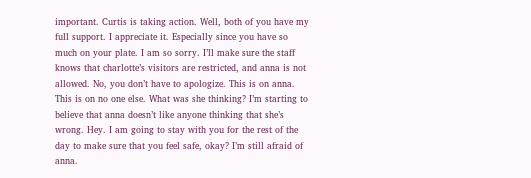important. Curtis is taking action. Well, both of you have my full support. I appreciate it. Especially since you have so much on your plate. I am so sorry. I’ll make sure the staff knows that charlotte’s visitors are restricted, and anna is not allowed. No, you don’t have to apologize. This is on anna. This is on no one else. What was she thinking? I’m starting to believe that anna doesn’t like anyone thinking that she’s wrong. Hey. I am going to stay with you for the rest of the day to make sure that you feel safe, okay? I’m still afraid of anna.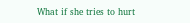What if she tries to hurt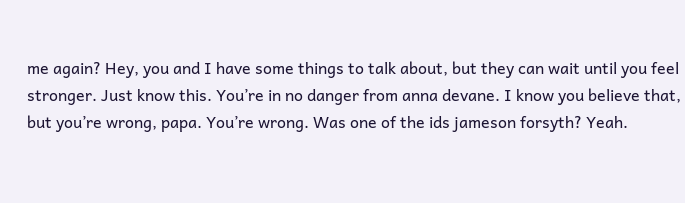me again? Hey, you and I have some things to talk about, but they can wait until you feel stronger. Just know this. You’re in no danger from anna devane. I know you believe that, but you’re wrong, papa. You’re wrong. Was one of the ids jameson forsyth? Yeah.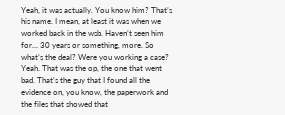Yeah, it was actually. You know him? That’s his name. I mean, at least it was when we worked back in the wsb. Haven’t seen him for… 30 years or something, more. So what’s the deal? Were you working a case? Yeah. That was the op, the one that went bad. That’s the guy that I found all the evidence on, you know, the paperwork and the files that showed that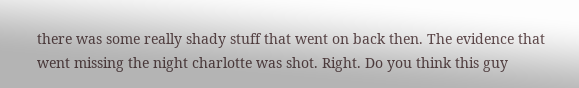there was some really shady stuff that went on back then. The evidence that went missing the night charlotte was shot. Right. Do you think this guy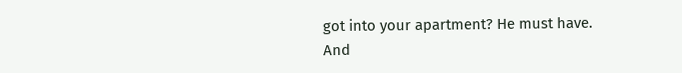got into your apartment? He must have. And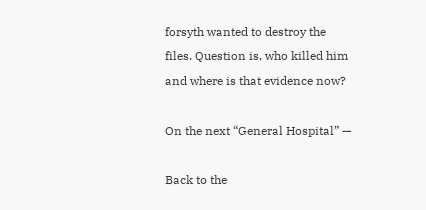forsyth wanted to destroy the files. Question is, who killed him and where is that evidence now?

On the next “General Hospital” —

Back to the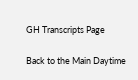GH Transcripts Page

Back to the Main Daytime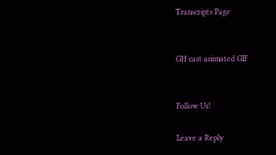Transcripts Page


GH cast animated GIF


Follow Us!

Leave a Reply